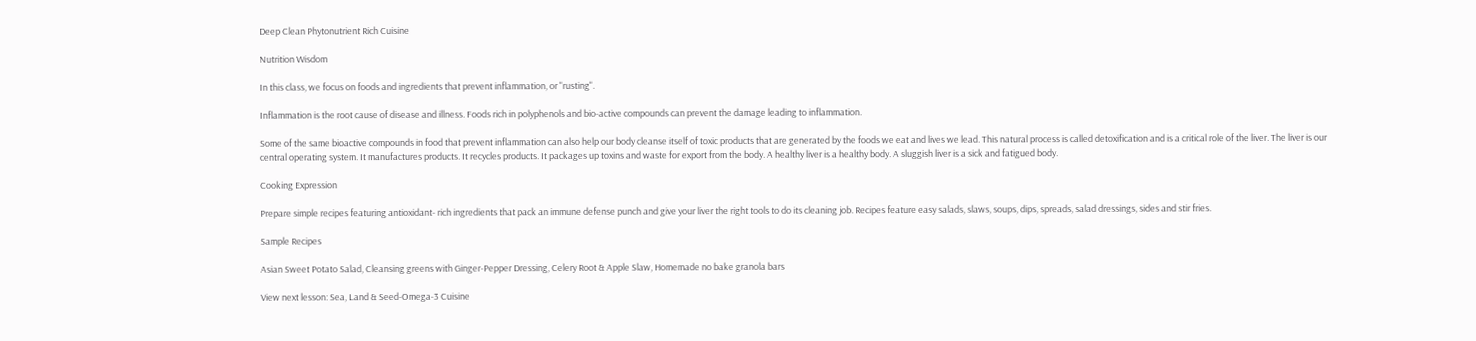Deep Clean Phytonutrient Rich Cuisine

Nutrition Wisdom

In this class, we focus on foods and ingredients that prevent inflammation, or "rusting".

Inflammation is the root cause of disease and illness. Foods rich in polyphenols and bio-active compounds can prevent the damage leading to inflammation.

Some of the same bioactive compounds in food that prevent inflammation can also help our body cleanse itself of toxic products that are generated by the foods we eat and lives we lead. This natural process is called detoxification and is a critical role of the liver. The liver is our central operating system. It manufactures products. It recycles products. It packages up toxins and waste for export from the body. A healthy liver is a healthy body. A sluggish liver is a sick and fatigued body.

Cooking Expression

Prepare simple recipes featuring antioxidant- rich ingredients that pack an immune defense punch and give your liver the right tools to do its cleaning job. Recipes feature easy salads, slaws, soups, dips, spreads, salad dressings, sides and stir fries.

Sample Recipes

Asian Sweet Potato Salad, Cleansing greens with Ginger-Pepper Dressing, Celery Root & Apple Slaw, Homemade no bake granola bars

View next lesson: Sea, Land & Seed-Omega-3 Cuisine